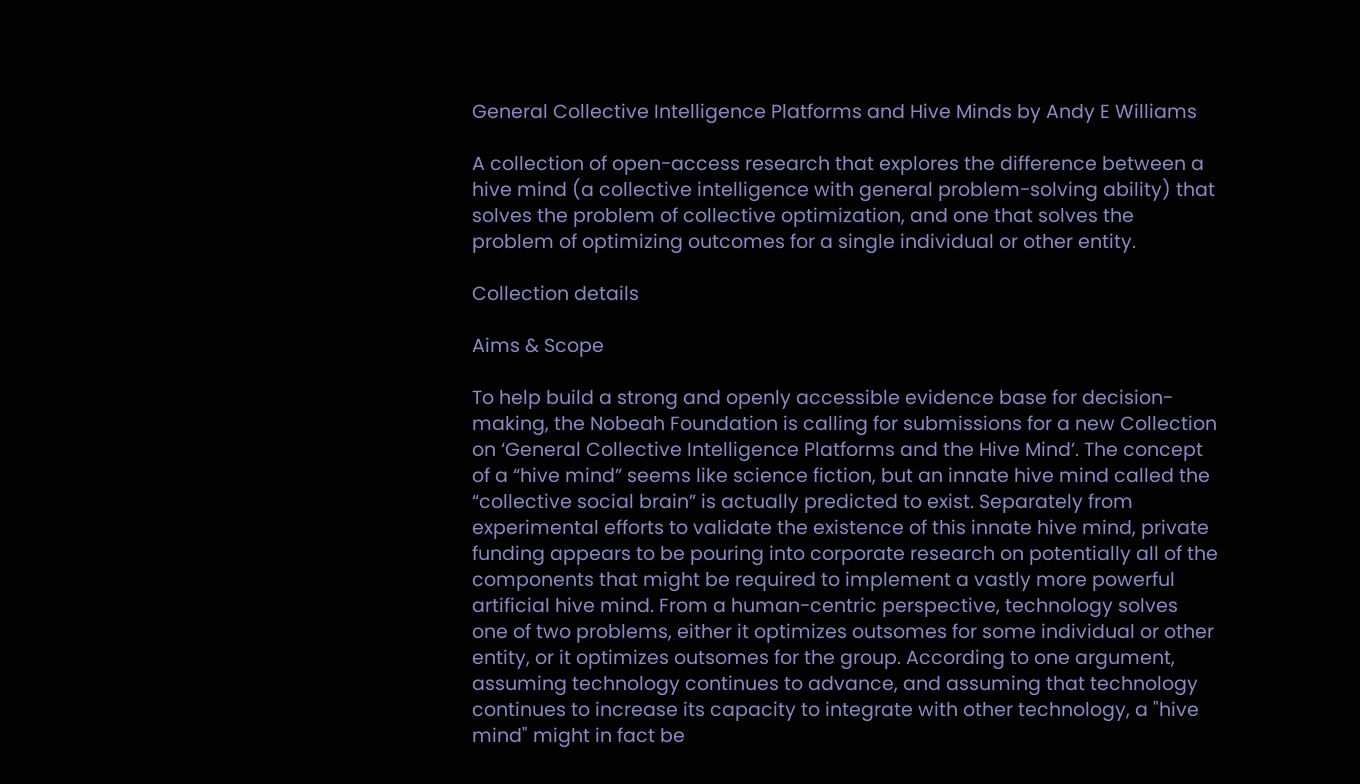General Collective Intelligence Platforms and Hive Minds by Andy E Williams

A collection of open-access research that explores the difference between a hive mind (a collective intelligence with general problem-solving ability) that solves the problem of collective optimization, and one that solves the problem of optimizing outcomes for a single individual or other entity.

Collection details

Aims & Scope

To help build a strong and openly accessible evidence base for decision-making, the Nobeah Foundation is calling for submissions for a new Collection on ‘General Collective Intelligence Platforms and the Hive Mind’. The concept of a “hive mind” seems like science fiction, but an innate hive mind called the “collective social brain” is actually predicted to exist. Separately from experimental efforts to validate the existence of this innate hive mind, private funding appears to be pouring into corporate research on potentially all of the components that might be required to implement a vastly more powerful artificial hive mind. From a human-centric perspective, technology solves one of two problems, either it optimizes outsomes for some individual or other entity, or it optimizes outsomes for the group. According to one argument, assuming technology continues to advance, and assuming that technology continues to increase its capacity to integrate with other technology, a "hive mind" might in fact be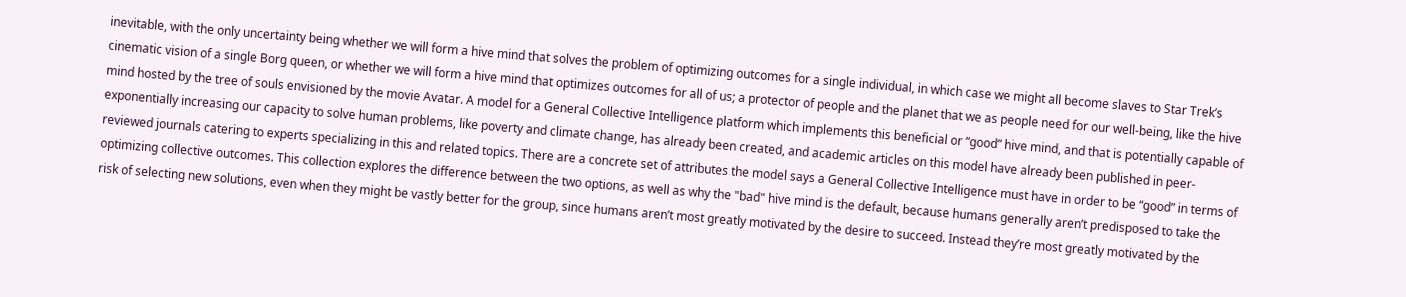inevitable, with the only uncertainty being whether we will form a hive mind that solves the problem of optimizing outcomes for a single individual, in which case we might all become slaves to Star Trek’s cinematic vision of a single Borg queen, or whether we will form a hive mind that optimizes outcomes for all of us; a protector of people and the planet that we as people need for our well-being, like the hive mind hosted by the tree of souls envisioned by the movie Avatar. A model for a General Collective Intelligence platform which implements this beneficial or “good” hive mind, and that is potentially capable of exponentially increasing our capacity to solve human problems, like poverty and climate change, has already been created, and academic articles on this model have already been published in peer-reviewed journals catering to experts specializing in this and related topics. There are a concrete set of attributes the model says a General Collective Intelligence must have in order to be “good” in terms of optimizing collective outcomes. This collection explores the difference between the two options, as well as why the "bad" hive mind is the default, because humans generally aren’t predisposed to take the risk of selecting new solutions, even when they might be vastly better for the group, since humans aren’t most greatly motivated by the desire to succeed. Instead they’re most greatly motivated by the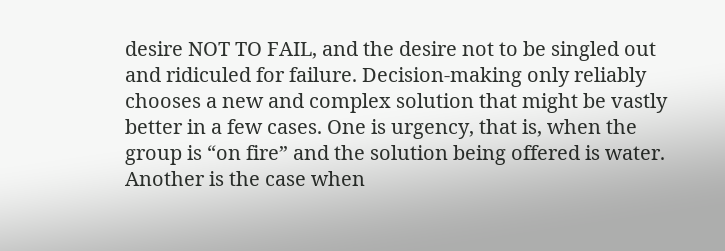desire NOT TO FAIL, and the desire not to be singled out and ridiculed for failure. Decision-making only reliably chooses a new and complex solution that might be vastly better in a few cases. One is urgency, that is, when the group is “on fire” and the solution being offered is water. Another is the case when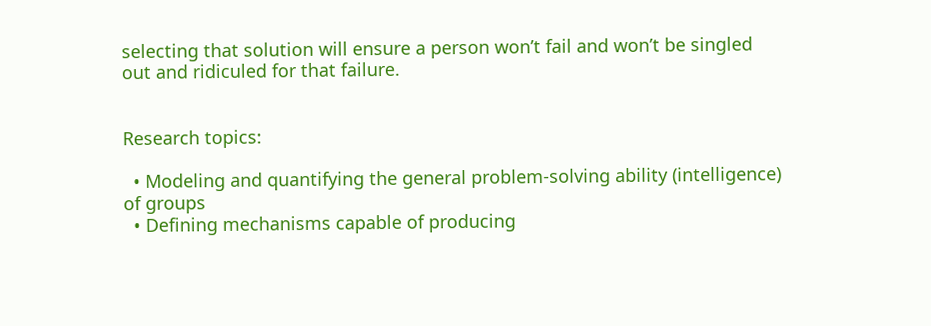selecting that solution will ensure a person won’t fail and won’t be singled out and ridiculed for that failure.


Research topics:

  • Modeling and quantifying the general problem-solving ability (intelligence) of groups
  • Defining mechanisms capable of producing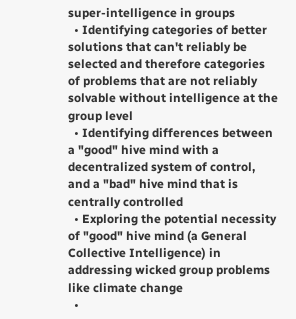super-intelligence in groups
  • Identifying categories of better solutions that can't reliably be selected and therefore categories of problems that are not reliably solvable without intelligence at the group level
  • Identifying differences between a "good" hive mind with a decentralized system of control, and a "bad" hive mind that is centrally controlled
  • Exploring the potential necessity of "good" hive mind (a General Collective Intelligence) in addressing wicked group problems like climate change
  •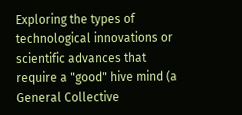Exploring the types of technological innovations or scientific advances that require a "good" hive mind (a General Collective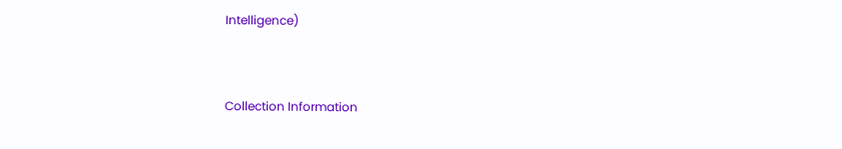Intelligence)


Collection Information